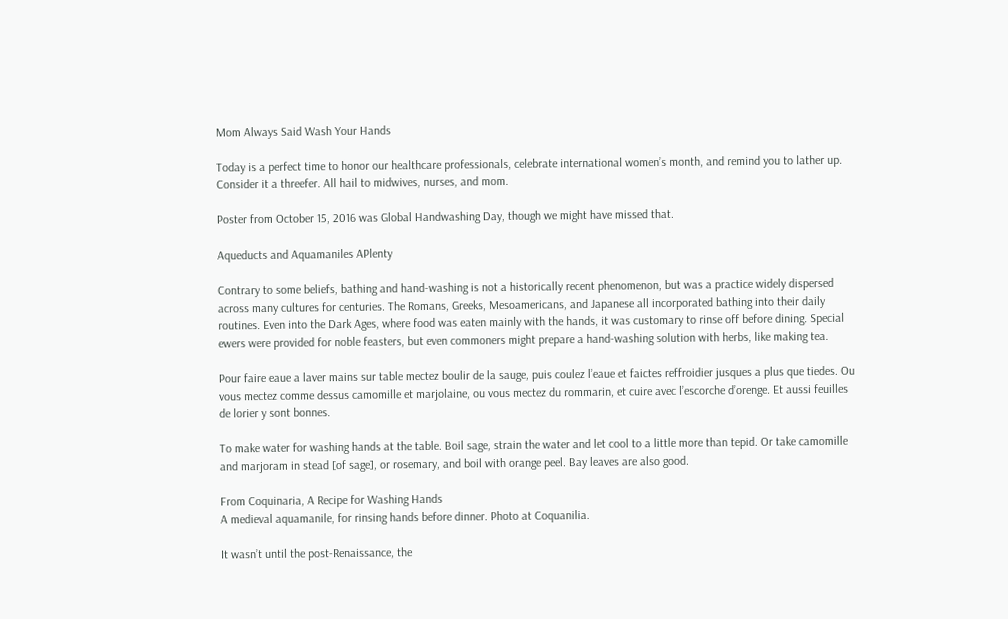Mom Always Said Wash Your Hands

Today is a perfect time to honor our healthcare professionals, celebrate international women’s month, and remind you to lather up. Consider it a threefer. All hail to midwives, nurses, and mom.

Poster from October 15, 2016 was Global Handwashing Day, though we might have missed that.

Aqueducts and Aquamaniles APlenty

Contrary to some beliefs, bathing and hand-washing is not a historically recent phenomenon, but was a practice widely dispersed across many cultures for centuries. The Romans, Greeks, Mesoamericans, and Japanese all incorporated bathing into their daily routines. Even into the Dark Ages, where food was eaten mainly with the hands, it was customary to rinse off before dining. Special ewers were provided for noble feasters, but even commoners might prepare a hand-washing solution with herbs, like making tea.

Pour faire eaue a laver mains sur table mectez boulir de la sauge, puis coulez l’eaue et faictes reffroidier jusques a plus que tiedes. Ou vous mectez comme dessus camomille et marjolaine, ou vous mectez du rommarin, et cuire avec l’escorche d’orenge. Et aussi feuilles de lorier y sont bonnes.

To make water for washing hands at the table. Boil sage, strain the water and let cool to a little more than tepid. Or take camomille and marjoram in stead [of sage], or rosemary, and boil with orange peel. Bay leaves are also good.

From Coquinaria, A Recipe for Washing Hands
A medieval aquamanile, for rinsing hands before dinner. Photo at Coquanilia.

It wasn’t until the post-Renaissance, the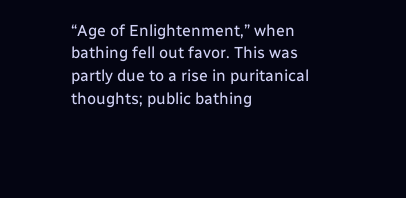“Age of Enlightenment,” when bathing fell out favor. This was partly due to a rise in puritanical thoughts; public bathing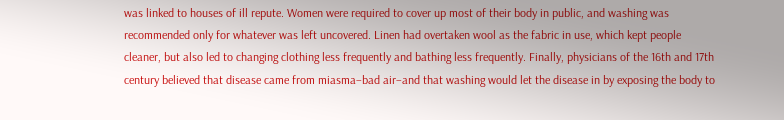was linked to houses of ill repute. Women were required to cover up most of their body in public, and washing was recommended only for whatever was left uncovered. Linen had overtaken wool as the fabric in use, which kept people cleaner, but also led to changing clothing less frequently and bathing less frequently. Finally, physicians of the 16th and 17th century believed that disease came from miasma–bad air–and that washing would let the disease in by exposing the body to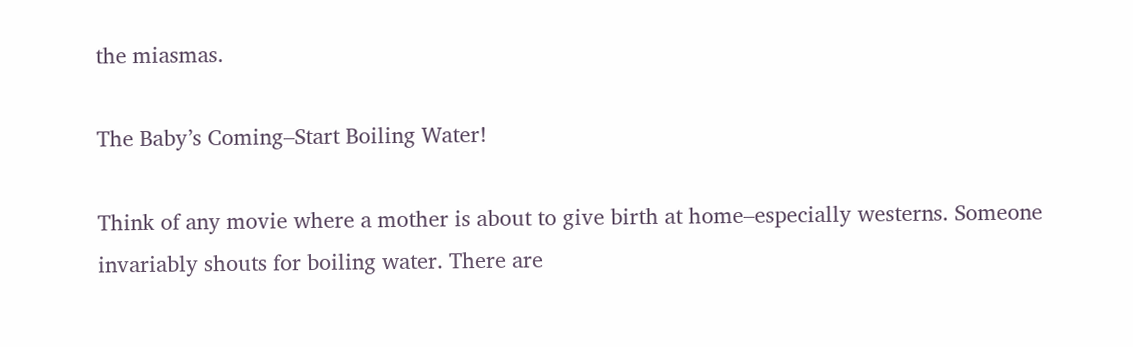the miasmas.

The Baby’s Coming–Start Boiling Water!

Think of any movie where a mother is about to give birth at home–especially westerns. Someone invariably shouts for boiling water. There are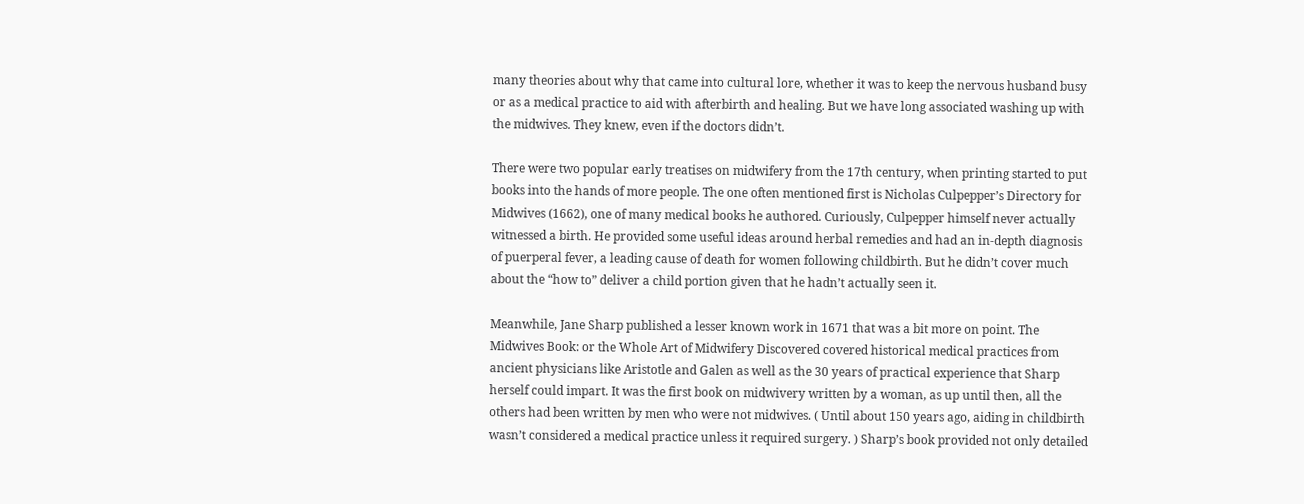many theories about why that came into cultural lore, whether it was to keep the nervous husband busy or as a medical practice to aid with afterbirth and healing. But we have long associated washing up with the midwives. They knew, even if the doctors didn’t.

There were two popular early treatises on midwifery from the 17th century, when printing started to put books into the hands of more people. The one often mentioned first is Nicholas Culpepper’s Directory for Midwives (1662), one of many medical books he authored. Curiously, Culpepper himself never actually witnessed a birth. He provided some useful ideas around herbal remedies and had an in-depth diagnosis of puerperal fever, a leading cause of death for women following childbirth. But he didn’t cover much about the “how to” deliver a child portion given that he hadn’t actually seen it.

Meanwhile, Jane Sharp published a lesser known work in 1671 that was a bit more on point. The Midwives Book: or the Whole Art of Midwifery Discovered covered historical medical practices from ancient physicians like Aristotle and Galen as well as the 30 years of practical experience that Sharp herself could impart. It was the first book on midwivery written by a woman, as up until then, all the others had been written by men who were not midwives. ( Until about 150 years ago, aiding in childbirth wasn’t considered a medical practice unless it required surgery. ) Sharp’s book provided not only detailed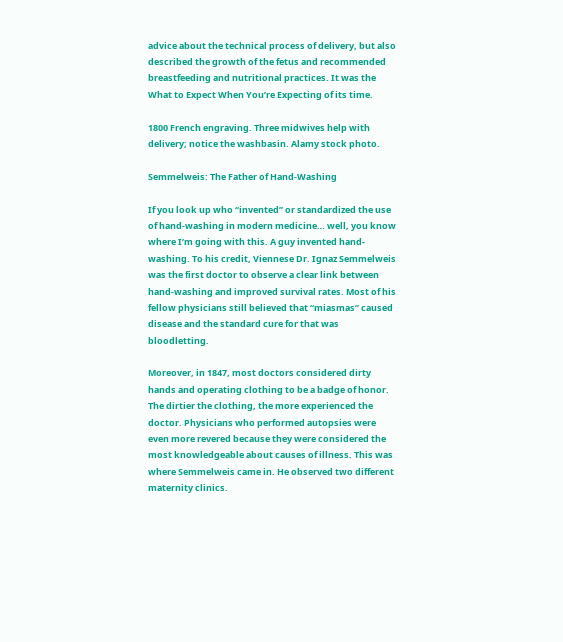advice about the technical process of delivery, but also described the growth of the fetus and recommended breastfeeding and nutritional practices. It was the What to Expect When You’re Expecting of its time.

1800 French engraving. Three midwives help with delivery; notice the washbasin. Alamy stock photo.

Semmelweis: The Father of Hand-Washing

If you look up who “invented” or standardized the use of hand-washing in modern medicine… well, you know where I’m going with this. A guy invented hand-washing. To his credit, Viennese Dr. Ignaz Semmelweis was the first doctor to observe a clear link between hand-washing and improved survival rates. Most of his fellow physicians still believed that “miasmas” caused disease and the standard cure for that was bloodletting.

Moreover, in 1847, most doctors considered dirty hands and operating clothing to be a badge of honor. The dirtier the clothing, the more experienced the doctor. Physicians who performed autopsies were even more revered because they were considered the most knowledgeable about causes of illness. This was where Semmelweis came in. He observed two different maternity clinics.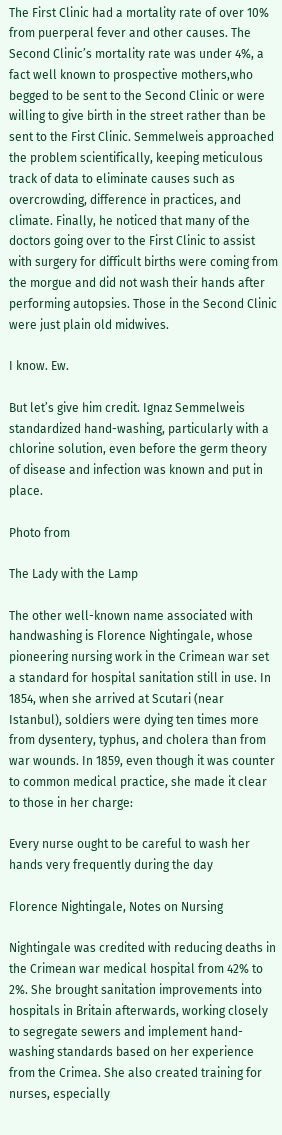The First Clinic had a mortality rate of over 10% from puerperal fever and other causes. The Second Clinic’s mortality rate was under 4%, a fact well known to prospective mothers,who begged to be sent to the Second Clinic or were willing to give birth in the street rather than be sent to the First Clinic. Semmelweis approached the problem scientifically, keeping meticulous track of data to eliminate causes such as overcrowding, difference in practices, and climate. Finally, he noticed that many of the doctors going over to the First Clinic to assist with surgery for difficult births were coming from the morgue and did not wash their hands after performing autopsies. Those in the Second Clinic were just plain old midwives.

I know. Ew.

But let’s give him credit. Ignaz Semmelweis standardized hand-washing, particularly with a chlorine solution, even before the germ theory of disease and infection was known and put in place.

Photo from

The Lady with the Lamp

The other well-known name associated with handwashing is Florence Nightingale, whose pioneering nursing work in the Crimean war set a standard for hospital sanitation still in use. In 1854, when she arrived at Scutari (near Istanbul), soldiers were dying ten times more from dysentery, typhus, and cholera than from war wounds. In 1859, even though it was counter to common medical practice, she made it clear to those in her charge:

Every nurse ought to be careful to wash her hands very frequently during the day

Florence Nightingale, Notes on Nursing

Nightingale was credited with reducing deaths in the Crimean war medical hospital from 42% to 2%. She brought sanitation improvements into hospitals in Britain afterwards, working closely to segregate sewers and implement hand-washing standards based on her experience from the Crimea. She also created training for nurses, especially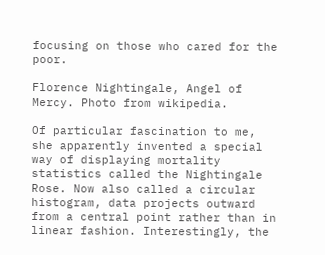focusing on those who cared for the poor.

Florence Nightingale, Angel of Mercy. Photo from wikipedia.

Of particular fascination to me, she apparently invented a special way of displaying mortality statistics called the Nightingale Rose. Now also called a circular histogram, data projects outward from a central point rather than in linear fashion. Interestingly, the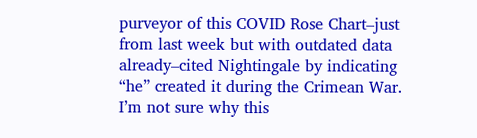purveyor of this COVID Rose Chart–just from last week but with outdated data already–cited Nightingale by indicating “he” created it during the Crimean War. I’m not sure why this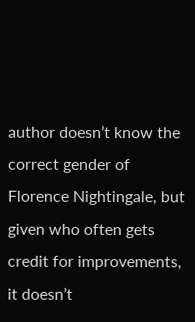author doesn’t know the correct gender of Florence Nightingale, but given who often gets credit for improvements, it doesn’t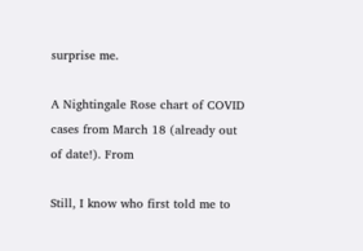surprise me.

A Nightingale Rose chart of COVID cases from March 18 (already out of date!). From

Still, I know who first told me to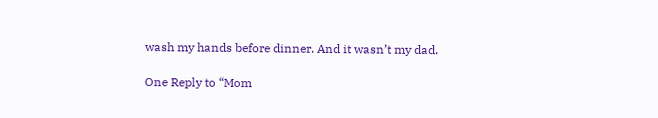wash my hands before dinner. And it wasn’t my dad.

One Reply to “Mom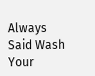Always Said Wash Your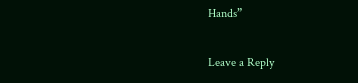Hands”

Leave a Reply